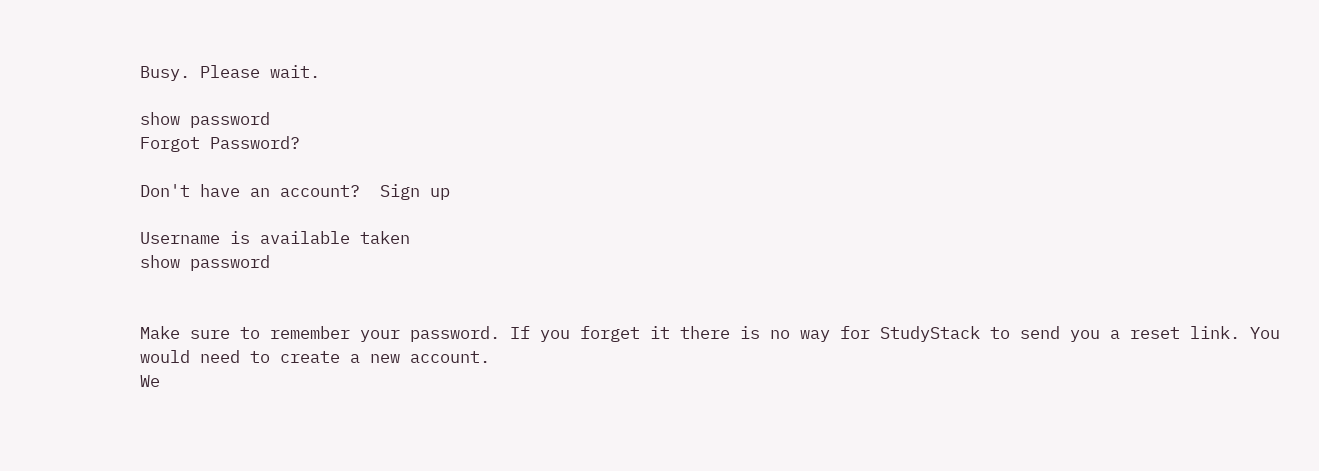Busy. Please wait.

show password
Forgot Password?

Don't have an account?  Sign up

Username is available taken
show password


Make sure to remember your password. If you forget it there is no way for StudyStack to send you a reset link. You would need to create a new account.
We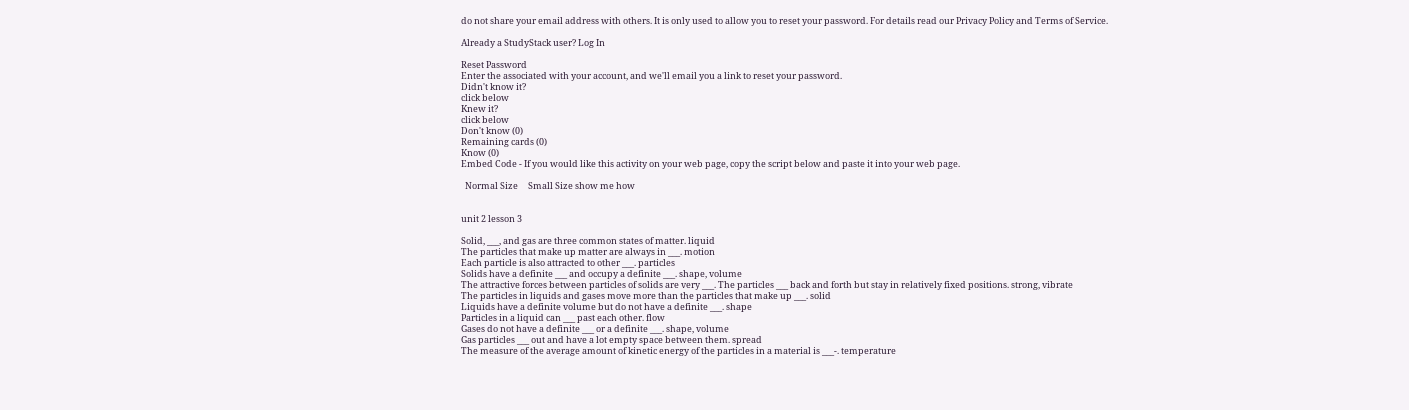do not share your email address with others. It is only used to allow you to reset your password. For details read our Privacy Policy and Terms of Service.

Already a StudyStack user? Log In

Reset Password
Enter the associated with your account, and we'll email you a link to reset your password.
Didn't know it?
click below
Knew it?
click below
Don't know (0)
Remaining cards (0)
Know (0)
Embed Code - If you would like this activity on your web page, copy the script below and paste it into your web page.

  Normal Size     Small Size show me how


unit 2 lesson 3

Solid, ___, and gas are three common states of matter. liquid
The particles that make up matter are always in ___. motion
Each particle is also attracted to other ___. particles
Solids have a definite ___ and occupy a definite ___. shape, volume
The attractive forces between particles of solids are very ___. The particles ___ back and forth but stay in relatively fixed positions. strong, vibrate
The particles in liquids and gases move more than the particles that make up ___. solid
Liquids have a definite volume but do not have a definite ___. shape
Particles in a liquid can ___ past each other. flow
Gases do not have a definite ___ or a definite ___. shape, volume
Gas particles ___ out and have a lot empty space between them. spread
The measure of the average amount of kinetic energy of the particles in a material is ___-. temperature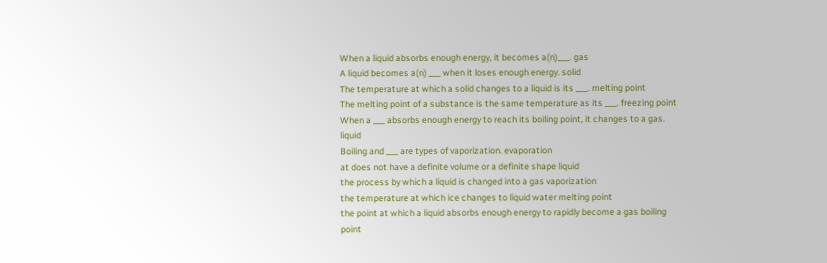When a liquid absorbs enough energy, it becomes a(n)___. gas
A liquid becomes a(n) ___ when it loses enough energy. solid
The temperature at which a solid changes to a liquid is its ___. melting point
The melting point of a substance is the same temperature as its ___. freezing point
When a ___ absorbs enough energy to reach its boiling point, it changes to a gas. liquid
Boiling and ___ are types of vaporization. evaporation
at does not have a definite volume or a definite shape liquid
the process by which a liquid is changed into a gas vaporization
the temperature at which ice changes to liquid water melting point
the point at which a liquid absorbs enough energy to rapidly become a gas boiling point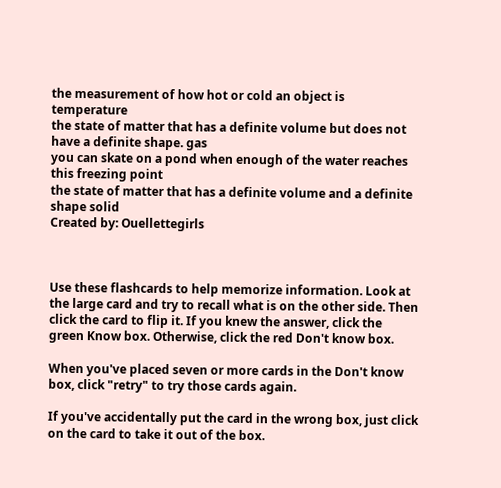the measurement of how hot or cold an object is temperature
the state of matter that has a definite volume but does not have a definite shape. gas
you can skate on a pond when enough of the water reaches this freezing point
the state of matter that has a definite volume and a definite shape solid
Created by: Ouellettegirls



Use these flashcards to help memorize information. Look at the large card and try to recall what is on the other side. Then click the card to flip it. If you knew the answer, click the green Know box. Otherwise, click the red Don't know box.

When you've placed seven or more cards in the Don't know box, click "retry" to try those cards again.

If you've accidentally put the card in the wrong box, just click on the card to take it out of the box.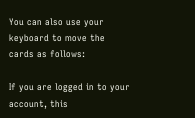You can also use your keyboard to move the cards as follows:

If you are logged in to your account, this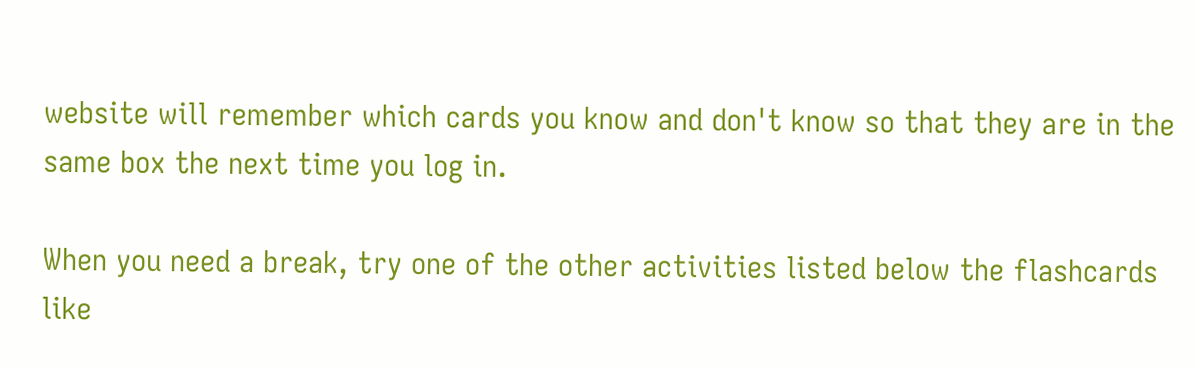website will remember which cards you know and don't know so that they are in the same box the next time you log in.

When you need a break, try one of the other activities listed below the flashcards like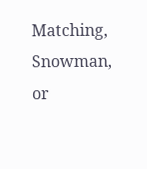Matching, Snowman, or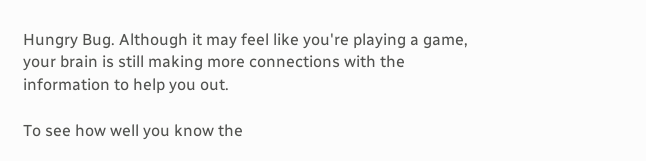Hungry Bug. Although it may feel like you're playing a game, your brain is still making more connections with the information to help you out.

To see how well you know the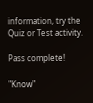information, try the Quiz or Test activity.

Pass complete!

"Know"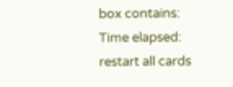box contains:
Time elapsed:
restart all cards